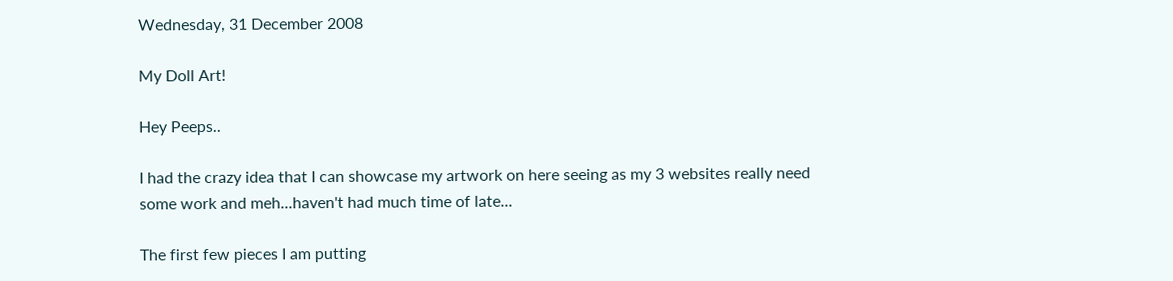Wednesday, 31 December 2008

My Doll Art!

Hey Peeps..

I had the crazy idea that I can showcase my artwork on here seeing as my 3 websites really need some work and meh...haven't had much time of late...

The first few pieces I am putting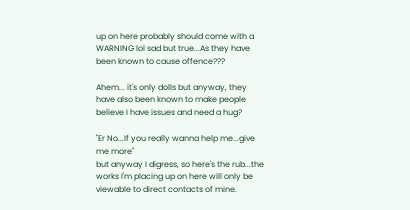up on here probably should come with a WARNING lol sad but true...As they have been known to cause offence???

Ahem... it's only dolls but anyway, they have also been known to make people believe I have issues and need a hug?

"Er No...If you really wanna help me...give me more"
but anyway I digress, so here's the rub...the works I'm placing up on here will only be viewable to direct contacts of mine.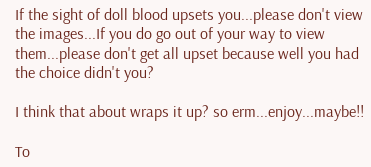If the sight of doll blood upsets you...please don't view the images...If you do go out of your way to view them...please don't get all upset because well you had the choice didn't you?

I think that about wraps it up? so erm...enjoy...maybe!!

To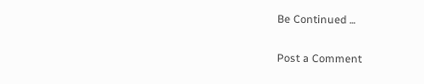Be Continued ...

Post a Comment